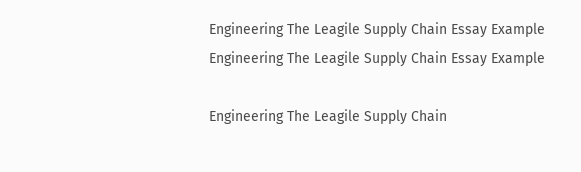Engineering The Leagile Supply Chain Essay Example
Engineering The Leagile Supply Chain Essay Example

Engineering The Leagile Supply Chain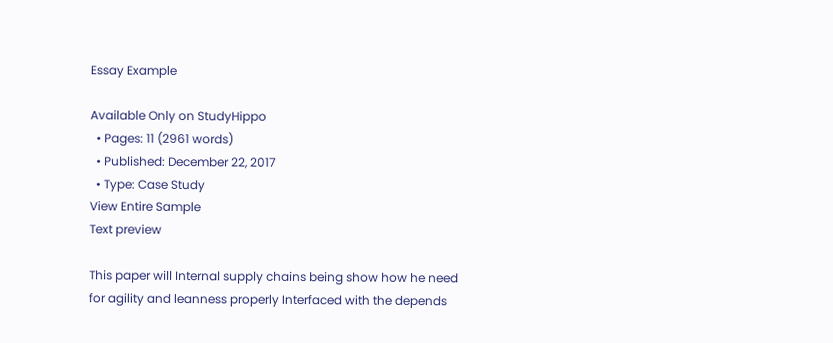Essay Example

Available Only on StudyHippo
  • Pages: 11 (2961 words)
  • Published: December 22, 2017
  • Type: Case Study
View Entire Sample
Text preview

This paper will Internal supply chains being show how he need for agility and leanness properly Interfaced with the depends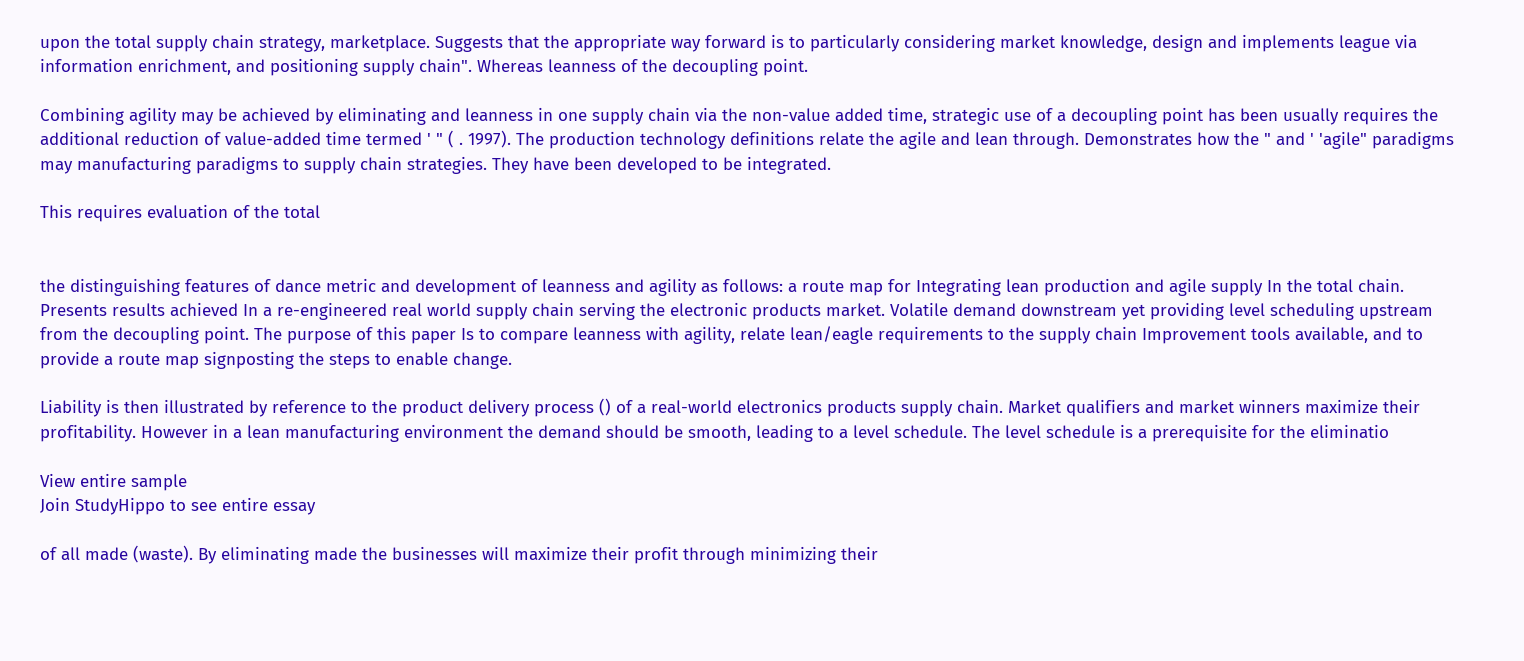upon the total supply chain strategy, marketplace. Suggests that the appropriate way forward is to particularly considering market knowledge, design and implements league via information enrichment, and positioning supply chain". Whereas leanness of the decoupling point.

Combining agility may be achieved by eliminating and leanness in one supply chain via the non-value added time, strategic use of a decoupling point has been usually requires the additional reduction of value-added time termed ' " ( . 1997). The production technology definitions relate the agile and lean through. Demonstrates how the " and ' 'agile" paradigms may manufacturing paradigms to supply chain strategies. They have been developed to be integrated.

This requires evaluation of the total


the distinguishing features of dance metric and development of leanness and agility as follows: a route map for Integrating lean production and agile supply In the total chain. Presents results achieved In a re-engineered real world supply chain serving the electronic products market. Volatile demand downstream yet providing level scheduling upstream from the decoupling point. The purpose of this paper Is to compare leanness with agility, relate lean/eagle requirements to the supply chain Improvement tools available, and to provide a route map signposting the steps to enable change.

Liability is then illustrated by reference to the product delivery process () of a real-world electronics products supply chain. Market qualifiers and market winners maximize their profitability. However in a lean manufacturing environment the demand should be smooth, leading to a level schedule. The level schedule is a prerequisite for the eliminatio

View entire sample
Join StudyHippo to see entire essay

of all made (waste). By eliminating made the businesses will maximize their profit through minimizing their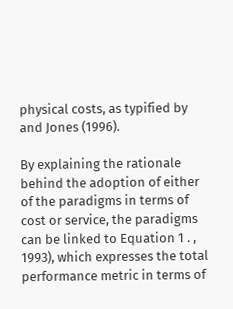physical costs, as typified by and Jones (1996).

By explaining the rationale behind the adoption of either of the paradigms in terms of cost or service, the paradigms can be linked to Equation 1 . , 1993), which expresses the total performance metric in terms of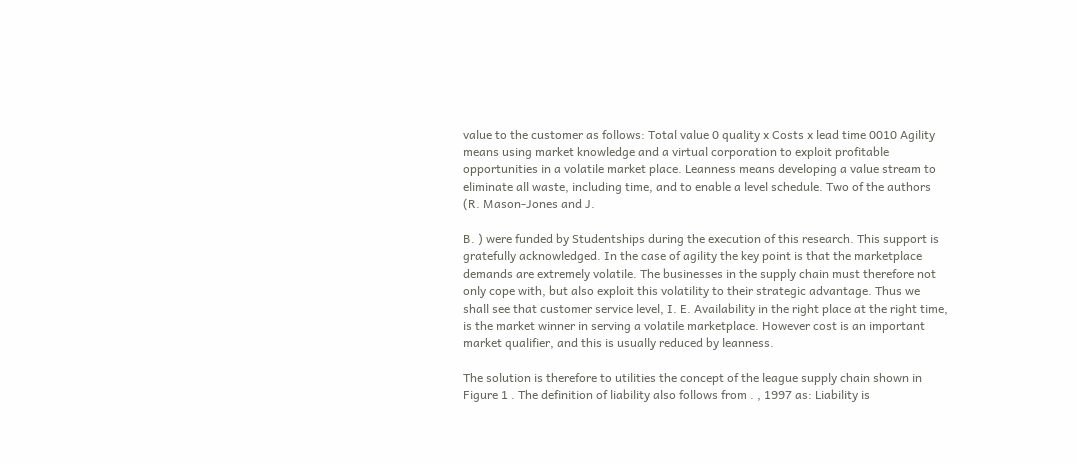value to the customer as follows: Total value 0 quality x Costs x lead time 0010 Agility means using market knowledge and a virtual corporation to exploit profitable opportunities in a volatile market place. Leanness means developing a value stream to eliminate all waste, including time, and to enable a level schedule. Two of the authors (R. Mason-Jones and J.

B. ) were funded by Studentships during the execution of this research. This support is gratefully acknowledged. In the case of agility the key point is that the marketplace demands are extremely volatile. The businesses in the supply chain must therefore not only cope with, but also exploit this volatility to their strategic advantage. Thus we shall see that customer service level, I. E. Availability in the right place at the right time, is the market winner in serving a volatile marketplace. However cost is an important market qualifier, and this is usually reduced by leanness.

The solution is therefore to utilities the concept of the league supply chain shown in Figure 1 . The definition of liability also follows from . , 1997 as: Liability is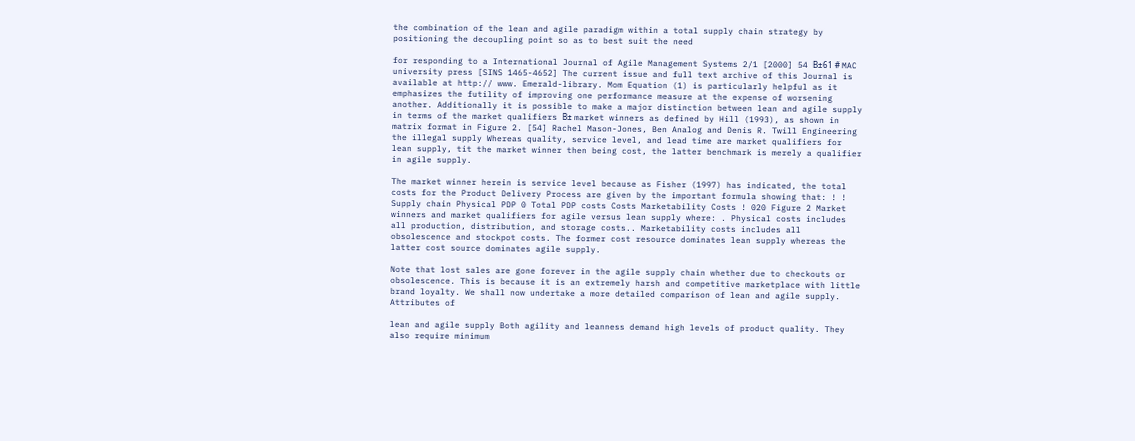the combination of the lean and agile paradigm within a total supply chain strategy by positioning the decoupling point so as to best suit the need

for responding to a International Journal of Agile Management Systems 2/1 [2000] 54 В±61 # MAC university press [SINS 1465-4652] The current issue and full text archive of this Journal is available at http:// www. Emerald-library. Mom Equation (1) is particularly helpful as it emphasizes the futility of improving one performance measure at the expense of worsening another. Additionally it is possible to make a major distinction between lean and agile supply in terms of the market qualifiers В± market winners as defined by Hill (1993), as shown in matrix format in Figure 2. [54] Rachel Mason-Jones, Ben Analog and Denis R. Twill Engineering the illegal supply Whereas quality, service level, and lead time are market qualifiers for lean supply, tit the market winner then being cost, the latter benchmark is merely a qualifier in agile supply.

The market winner herein is service level because as Fisher (1997) has indicated, the total costs for the Product Delivery Process are given by the important formula showing that: ! ! Supply chain Physical PDP 0 Total PDP costs Costs Marketability Costs ! 020 Figure 2 Market winners and market qualifiers for agile versus lean supply where: . Physical costs includes all production, distribution, and storage costs.. Marketability costs includes all obsolescence and stockpot costs. The former cost resource dominates lean supply whereas the latter cost source dominates agile supply.

Note that lost sales are gone forever in the agile supply chain whether due to checkouts or obsolescence. This is because it is an extremely harsh and competitive marketplace with little brand loyalty. We shall now undertake a more detailed comparison of lean and agile supply. Attributes of

lean and agile supply Both agility and leanness demand high levels of product quality. They also require minimum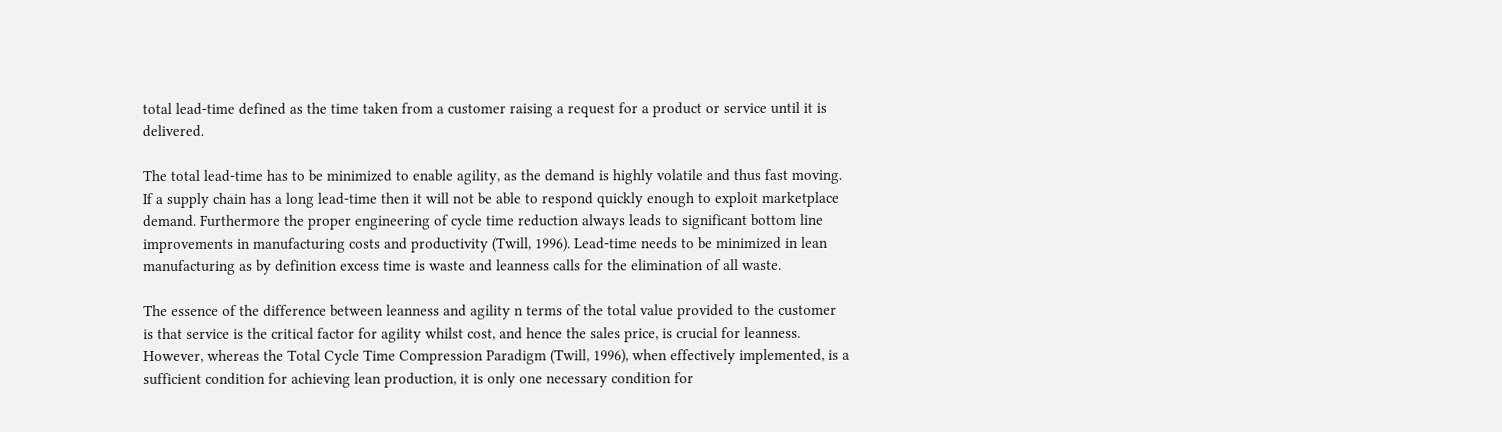total lead-time defined as the time taken from a customer raising a request for a product or service until it is delivered.

The total lead-time has to be minimized to enable agility, as the demand is highly volatile and thus fast moving. If a supply chain has a long lead-time then it will not be able to respond quickly enough to exploit marketplace demand. Furthermore the proper engineering of cycle time reduction always leads to significant bottom line improvements in manufacturing costs and productivity (Twill, 1996). Lead-time needs to be minimized in lean manufacturing as by definition excess time is waste and leanness calls for the elimination of all waste.

The essence of the difference between leanness and agility n terms of the total value provided to the customer is that service is the critical factor for agility whilst cost, and hence the sales price, is crucial for leanness. However, whereas the Total Cycle Time Compression Paradigm (Twill, 1996), when effectively implemented, is a sufficient condition for achieving lean production, it is only one necessary condition for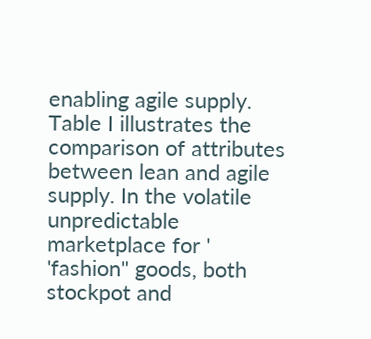enabling agile supply. Table I illustrates the comparison of attributes between lean and agile supply. In the volatile unpredictable marketplace for ' 'fashion" goods, both stockpot and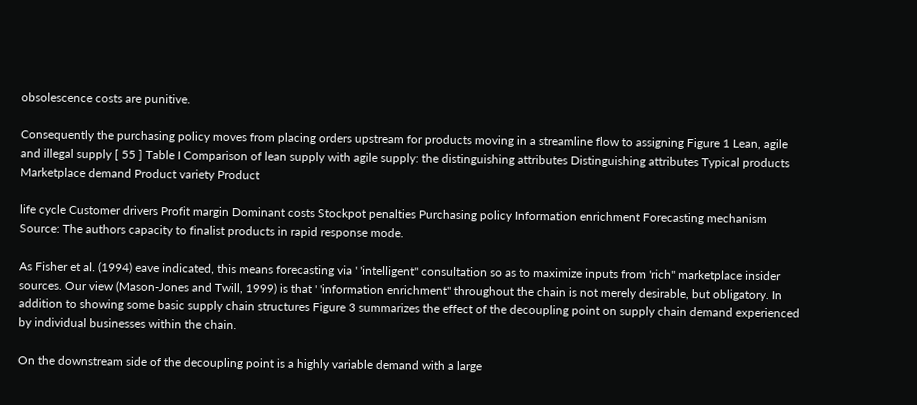obsolescence costs are punitive.

Consequently the purchasing policy moves from placing orders upstream for products moving in a streamline flow to assigning Figure 1 Lean, agile and illegal supply [ 55 ] Table I Comparison of lean supply with agile supply: the distinguishing attributes Distinguishing attributes Typical products Marketplace demand Product variety Product

life cycle Customer drivers Profit margin Dominant costs Stockpot penalties Purchasing policy Information enrichment Forecasting mechanism Source: The authors capacity to finalist products in rapid response mode.

As Fisher et al. (1994) eave indicated, this means forecasting via ' 'intelligent" consultation so as to maximize inputs from 'rich" marketplace insider sources. Our view (Mason-Jones and Twill, 1999) is that ' 'information enrichment" throughout the chain is not merely desirable, but obligatory. In addition to showing some basic supply chain structures Figure 3 summarizes the effect of the decoupling point on supply chain demand experienced by individual businesses within the chain.

On the downstream side of the decoupling point is a highly variable demand with a large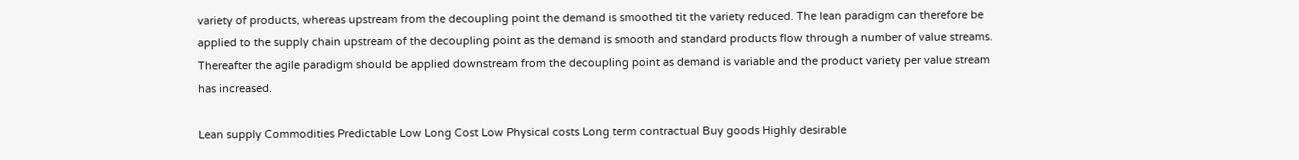variety of products, whereas upstream from the decoupling point the demand is smoothed tit the variety reduced. The lean paradigm can therefore be applied to the supply chain upstream of the decoupling point as the demand is smooth and standard products flow through a number of value streams. Thereafter the agile paradigm should be applied downstream from the decoupling point as demand is variable and the product variety per value stream has increased.

Lean supply Commodities Predictable Low Long Cost Low Physical costs Long term contractual Buy goods Highly desirable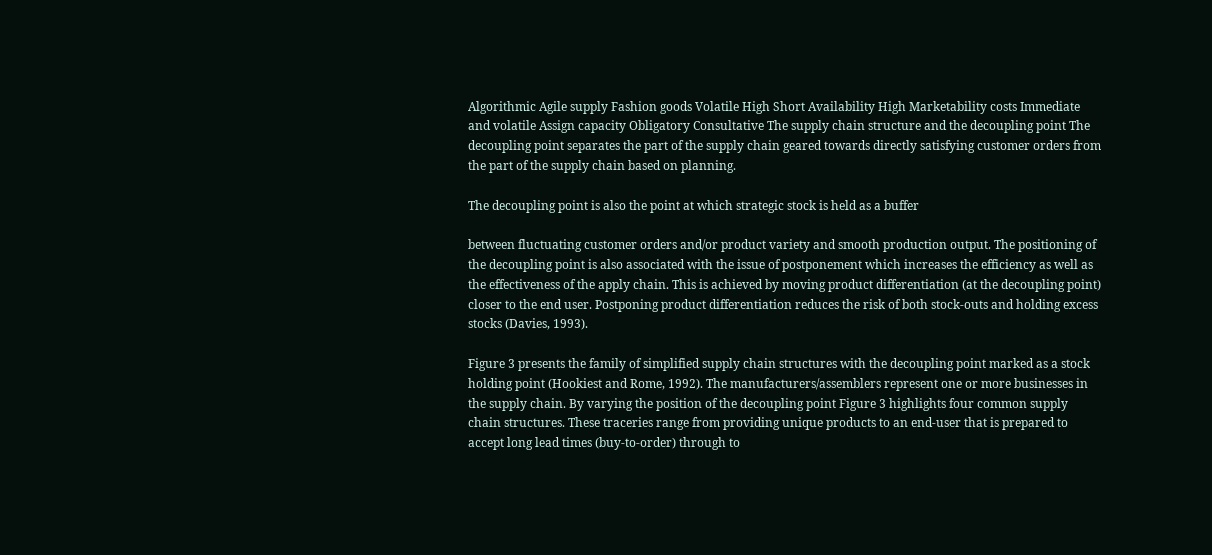Algorithmic Agile supply Fashion goods Volatile High Short Availability High Marketability costs Immediate and volatile Assign capacity Obligatory Consultative The supply chain structure and the decoupling point The decoupling point separates the part of the supply chain geared towards directly satisfying customer orders from the part of the supply chain based on planning.

The decoupling point is also the point at which strategic stock is held as a buffer

between fluctuating customer orders and/or product variety and smooth production output. The positioning of the decoupling point is also associated with the issue of postponement which increases the efficiency as well as the effectiveness of the apply chain. This is achieved by moving product differentiation (at the decoupling point) closer to the end user. Postponing product differentiation reduces the risk of both stock-outs and holding excess stocks (Davies, 1993).

Figure 3 presents the family of simplified supply chain structures with the decoupling point marked as a stock holding point (Hookiest and Rome, 1992). The manufacturers/assemblers represent one or more businesses in the supply chain. By varying the position of the decoupling point Figure 3 highlights four common supply chain structures. These traceries range from providing unique products to an end-user that is prepared to accept long lead times (buy-to-order) through to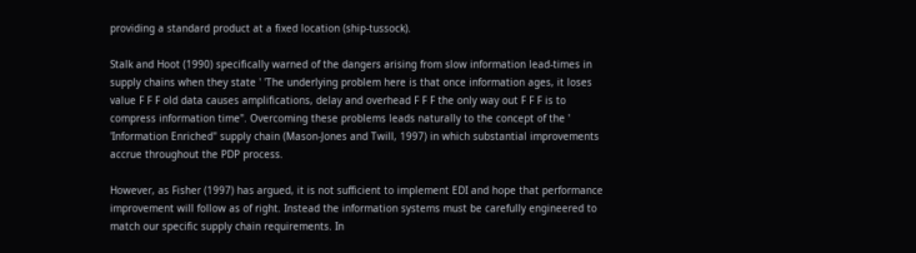providing a standard product at a fixed location (ship-tussock).

Stalk and Hoot (1990) specifically warned of the dangers arising from slow information lead-times in supply chains when they state ' 'The underlying problem here is that once information ages, it loses value F F F old data causes amplifications, delay and overhead F F F the only way out F F F is to compress information time". Overcoming these problems leads naturally to the concept of the ' 'Information Enriched" supply chain (Mason-Jones and Twill, 1997) in which substantial improvements accrue throughout the PDP process.

However, as Fisher (1997) has argued, it is not sufficient to implement EDI and hope that performance improvement will follow as of right. Instead the information systems must be carefully engineered to match our specific supply chain requirements. In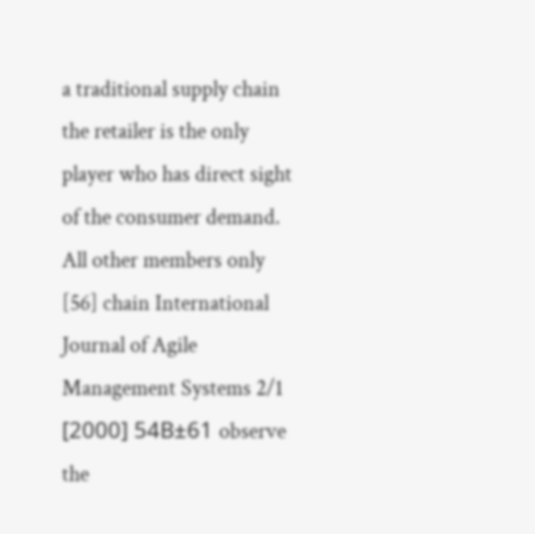a traditional supply chain the retailer is the only player who has direct sight of the consumer demand. All other members only [56] chain International Journal of Agile Management Systems 2/1 [2000] 54В±61 observe the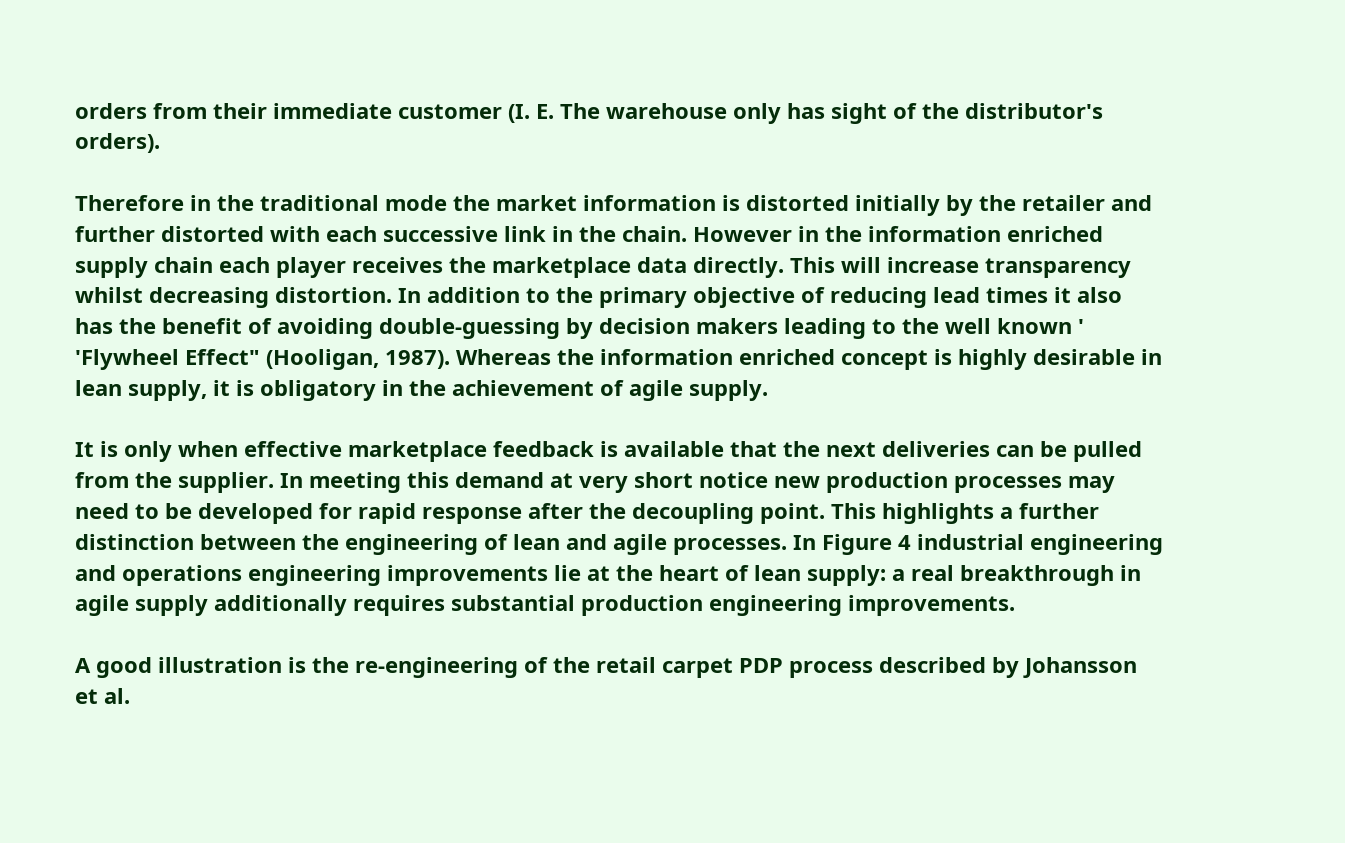orders from their immediate customer (I. E. The warehouse only has sight of the distributor's orders).

Therefore in the traditional mode the market information is distorted initially by the retailer and further distorted with each successive link in the chain. However in the information enriched supply chain each player receives the marketplace data directly. This will increase transparency whilst decreasing distortion. In addition to the primary objective of reducing lead times it also has the benefit of avoiding double-guessing by decision makers leading to the well known ' 'Flywheel Effect" (Hooligan, 1987). Whereas the information enriched concept is highly desirable in lean supply, it is obligatory in the achievement of agile supply.

It is only when effective marketplace feedback is available that the next deliveries can be pulled from the supplier. In meeting this demand at very short notice new production processes may need to be developed for rapid response after the decoupling point. This highlights a further distinction between the engineering of lean and agile processes. In Figure 4 industrial engineering and operations engineering improvements lie at the heart of lean supply: a real breakthrough in agile supply additionally requires substantial production engineering improvements.

A good illustration is the re-engineering of the retail carpet PDP process described by Johansson et al.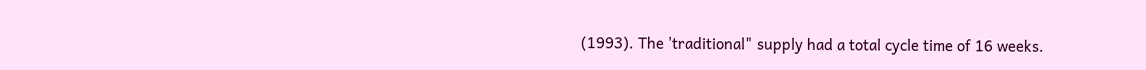(1993). The 'traditional" supply had a total cycle time of 16 weeks.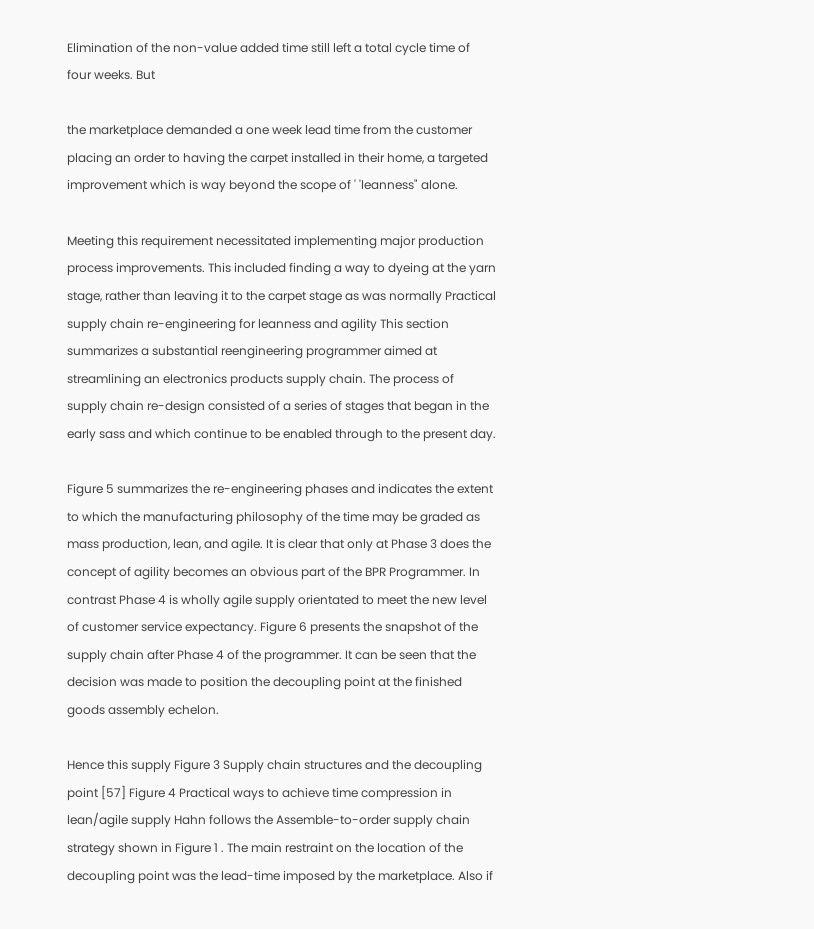Elimination of the non-value added time still left a total cycle time of four weeks. But

the marketplace demanded a one week lead time from the customer placing an order to having the carpet installed in their home, a targeted improvement which is way beyond the scope of ' 'leanness" alone.

Meeting this requirement necessitated implementing major production process improvements. This included finding a way to dyeing at the yarn stage, rather than leaving it to the carpet stage as was normally Practical supply chain re-engineering for leanness and agility This section summarizes a substantial reengineering programmer aimed at streamlining an electronics products supply chain. The process of supply chain re-design consisted of a series of stages that began in the early sass and which continue to be enabled through to the present day.

Figure 5 summarizes the re-engineering phases and indicates the extent to which the manufacturing philosophy of the time may be graded as mass production, lean, and agile. It is clear that only at Phase 3 does the concept of agility becomes an obvious part of the BPR Programmer. In contrast Phase 4 is wholly agile supply orientated to meet the new level of customer service expectancy. Figure 6 presents the snapshot of the supply chain after Phase 4 of the programmer. It can be seen that the decision was made to position the decoupling point at the finished goods assembly echelon.

Hence this supply Figure 3 Supply chain structures and the decoupling point [57] Figure 4 Practical ways to achieve time compression in lean/agile supply Hahn follows the Assemble-to-order supply chain strategy shown in Figure 1 . The main restraint on the location of the decoupling point was the lead-time imposed by the marketplace. Also if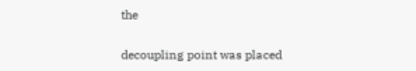the

decoupling point was placed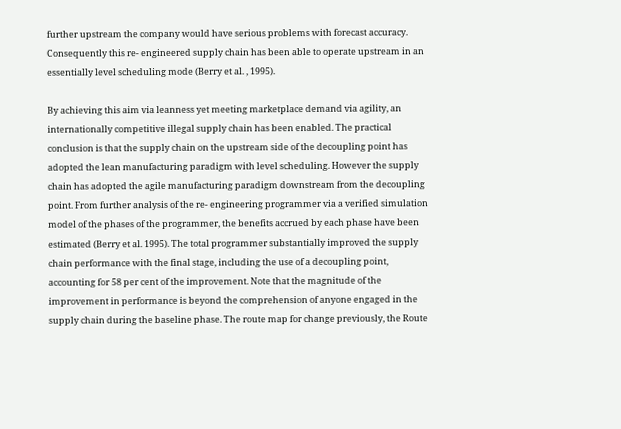further upstream the company would have serious problems with forecast accuracy. Consequently this re- engineered supply chain has been able to operate upstream in an essentially level scheduling mode (Berry et al. , 1995).

By achieving this aim via leanness yet meeting marketplace demand via agility, an internationally competitive illegal supply chain has been enabled. The practical conclusion is that the supply chain on the upstream side of the decoupling point has adopted the lean manufacturing paradigm with level scheduling. However the supply chain has adopted the agile manufacturing paradigm downstream from the decoupling point. From further analysis of the re- engineering programmer via a verified simulation model of the phases of the programmer, the benefits accrued by each phase have been estimated (Berry et al. 1995). The total programmer substantially improved the supply chain performance with the final stage, including the use of a decoupling point, accounting for 58 per cent of the improvement. Note that the magnitude of the improvement in performance is beyond the comprehension of anyone engaged in the supply chain during the baseline phase. The route map for change previously, the Route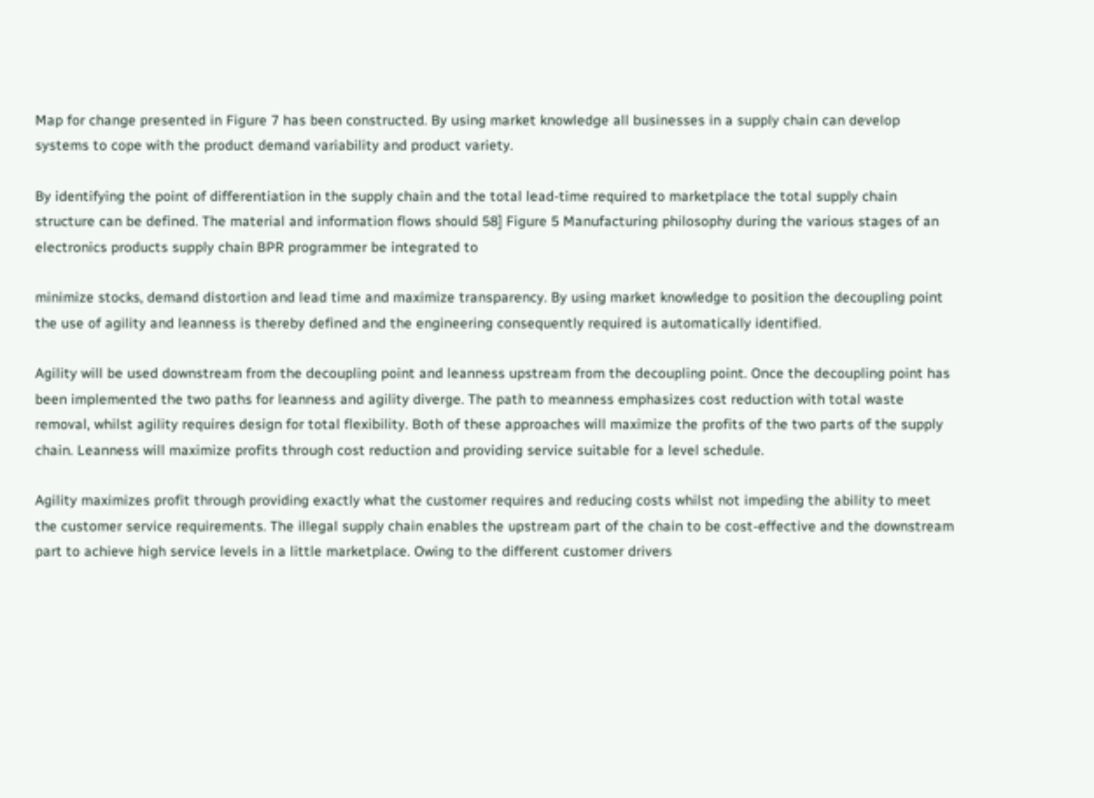Map for change presented in Figure 7 has been constructed. By using market knowledge all businesses in a supply chain can develop systems to cope with the product demand variability and product variety.

By identifying the point of differentiation in the supply chain and the total lead-time required to marketplace the total supply chain structure can be defined. The material and information flows should 58] Figure 5 Manufacturing philosophy during the various stages of an electronics products supply chain BPR programmer be integrated to

minimize stocks, demand distortion and lead time and maximize transparency. By using market knowledge to position the decoupling point the use of agility and leanness is thereby defined and the engineering consequently required is automatically identified.

Agility will be used downstream from the decoupling point and leanness upstream from the decoupling point. Once the decoupling point has been implemented the two paths for leanness and agility diverge. The path to meanness emphasizes cost reduction with total waste removal, whilst agility requires design for total flexibility. Both of these approaches will maximize the profits of the two parts of the supply chain. Leanness will maximize profits through cost reduction and providing service suitable for a level schedule.

Agility maximizes profit through providing exactly what the customer requires and reducing costs whilst not impeding the ability to meet the customer service requirements. The illegal supply chain enables the upstream part of the chain to be cost-effective and the downstream part to achieve high service levels in a little marketplace. Owing to the different customer drivers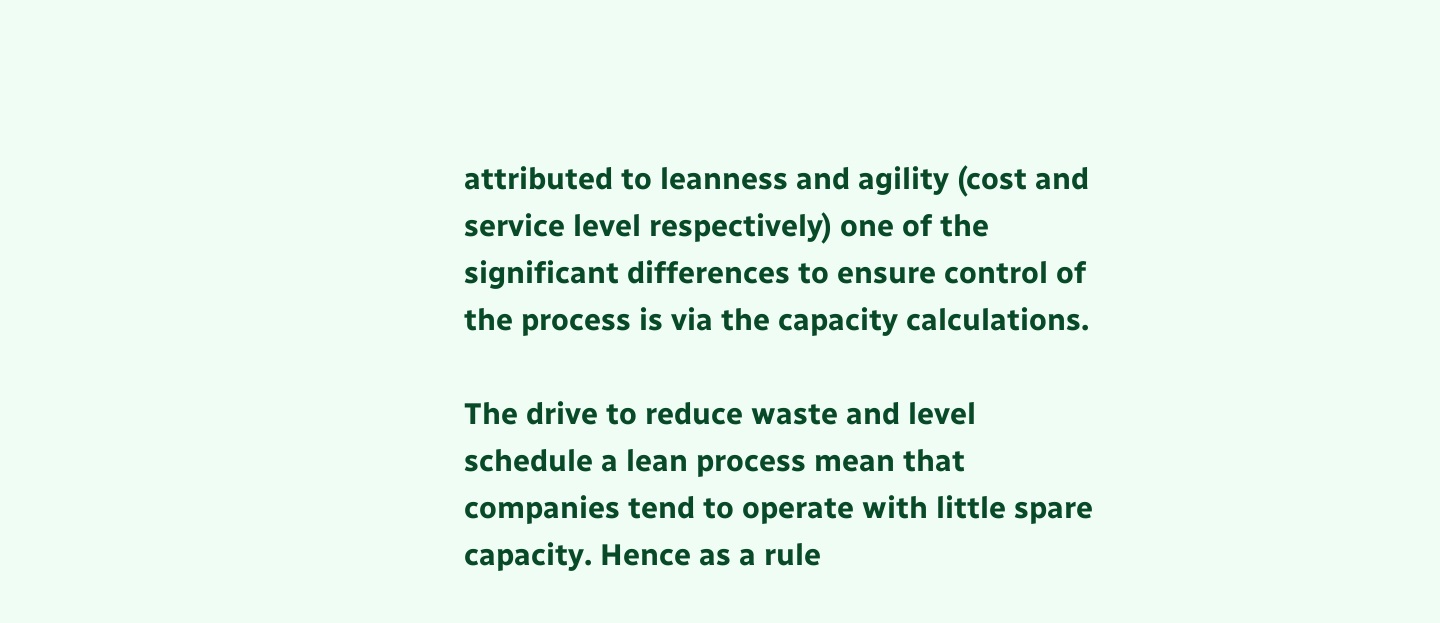attributed to leanness and agility (cost and service level respectively) one of the significant differences to ensure control of the process is via the capacity calculations.

The drive to reduce waste and level schedule a lean process mean that companies tend to operate with little spare capacity. Hence as a rule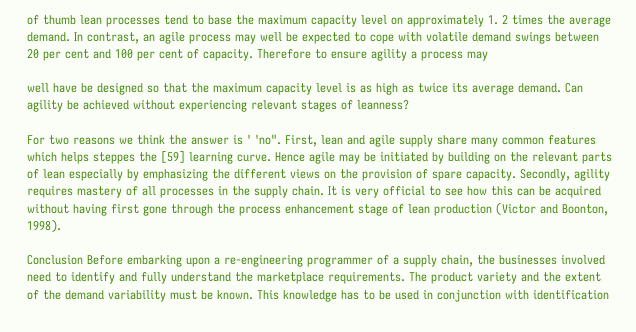of thumb lean processes tend to base the maximum capacity level on approximately 1. 2 times the average demand. In contrast, an agile process may well be expected to cope with volatile demand swings between 20 per cent and 100 per cent of capacity. Therefore to ensure agility a process may

well have be designed so that the maximum capacity level is as high as twice its average demand. Can agility be achieved without experiencing relevant stages of leanness?

For two reasons we think the answer is ' 'no". First, lean and agile supply share many common features which helps steppes the [59] learning curve. Hence agile may be initiated by building on the relevant parts of lean especially by emphasizing the different views on the provision of spare capacity. Secondly, agility requires mastery of all processes in the supply chain. It is very official to see how this can be acquired without having first gone through the process enhancement stage of lean production (Victor and Boonton, 1998).

Conclusion Before embarking upon a re-engineering programmer of a supply chain, the businesses involved need to identify and fully understand the marketplace requirements. The product variety and the extent of the demand variability must be known. This knowledge has to be used in conjunction with identification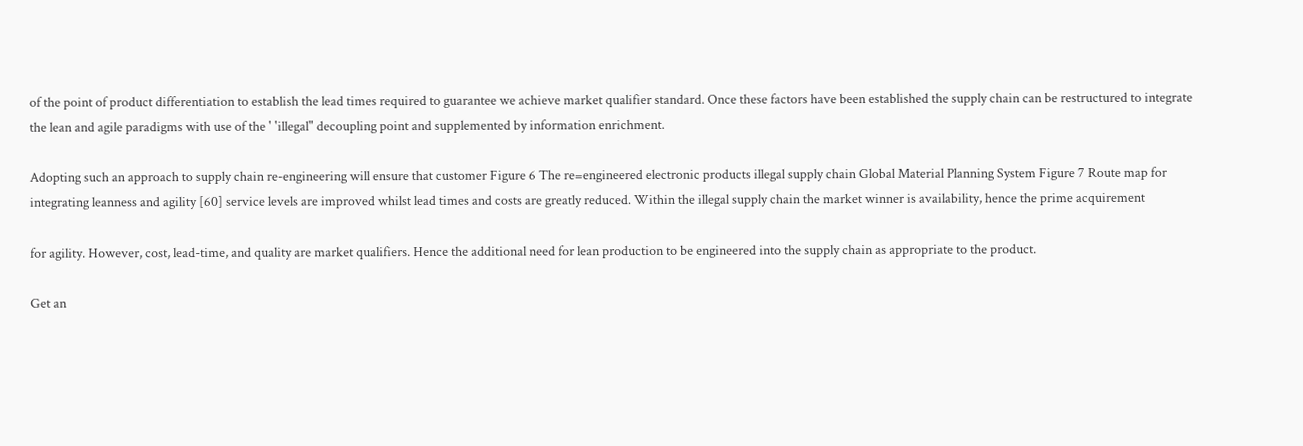of the point of product differentiation to establish the lead times required to guarantee we achieve market qualifier standard. Once these factors have been established the supply chain can be restructured to integrate the lean and agile paradigms with use of the ' 'illegal" decoupling point and supplemented by information enrichment.

Adopting such an approach to supply chain re-engineering will ensure that customer Figure 6 The re=engineered electronic products illegal supply chain Global Material Planning System Figure 7 Route map for integrating leanness and agility [60] service levels are improved whilst lead times and costs are greatly reduced. Within the illegal supply chain the market winner is availability, hence the prime acquirement

for agility. However, cost, lead-time, and quality are market qualifiers. Hence the additional need for lean production to be engineered into the supply chain as appropriate to the product.

Get an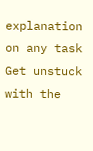explanation on any task
Get unstuck with the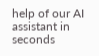help of our AI assistant in seconds